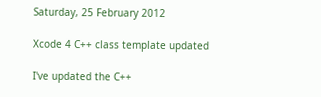Saturday, 25 February 2012

Xcode 4 C++ class template updated

I've updated the C++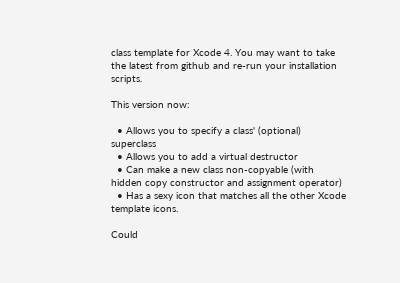class template for Xcode 4. You may want to take the latest from github and re-run your installation scripts.

This version now:

  • Allows you to specify a class' (optional) superclass
  • Allows you to add a virtual destructor
  • Can make a new class non-copyable (with hidden copy constructor and assignment operator)
  • Has a sexy icon that matches all the other Xcode template icons.

Could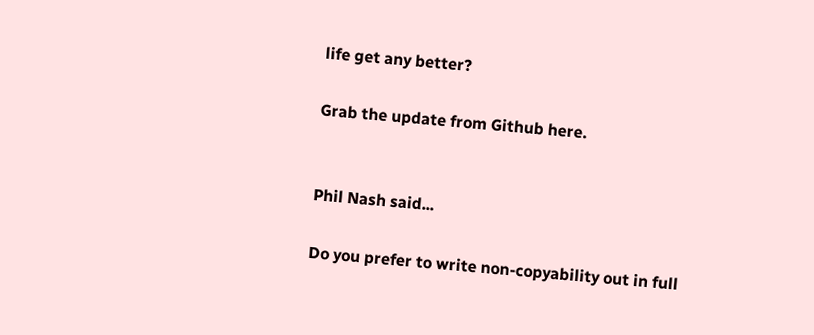life get any better?

Grab the update from Github here.


Phil Nash said...

Do you prefer to write non-copyability out in full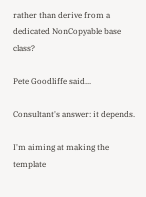rather than derive from a dedicated NonCopyable base class?

Pete Goodliffe said...

Consultant's answer: it depends.

I'm aiming at making the template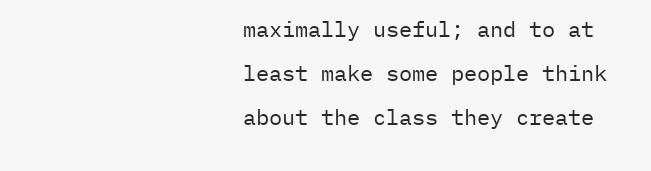maximally useful; and to at least make some people think about the class they create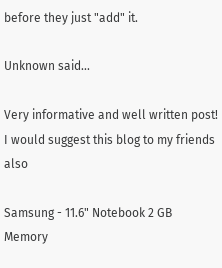before they just "add" it.

Unknown said...

Very informative and well written post! I would suggest this blog to my friends also

Samsung - 11.6" Notebook 2 GB Memory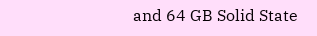and 64 GB Solid State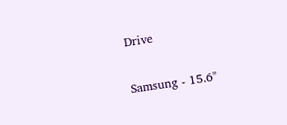Drive

Samsung - 15.6"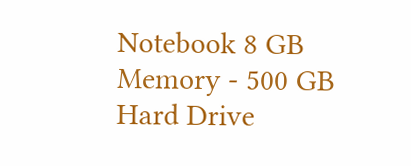Notebook 8 GB Memory - 500 GB Hard Drive